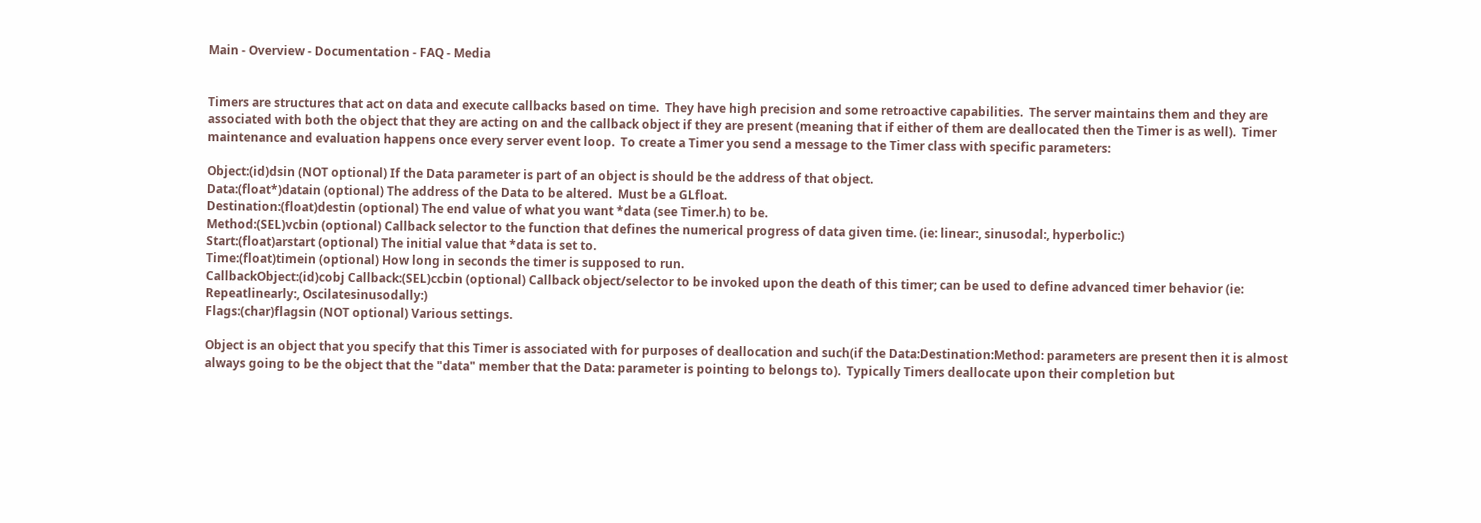Main - Overview - Documentation - FAQ - Media


Timers are structures that act on data and execute callbacks based on time.  They have high precision and some retroactive capabilities.  The server maintains them and they are associated with both the object that they are acting on and the callback object if they are present (meaning that if either of them are deallocated then the Timer is as well).  Timer maintenance and evaluation happens once every server event loop.  To create a Timer you send a message to the Timer class with specific parameters:

Object:(id)dsin (NOT optional) If the Data parameter is part of an object is should be the address of that object.
Data:(float*)datain (optional) The address of the Data to be altered.  Must be a GLfloat.
Destination:(float)destin (optional) The end value of what you want *data (see Timer.h) to be.
Method:(SEL)vcbin (optional) Callback selector to the function that defines the numerical progress of data given time. (ie: linear:, sinusodal:, hyperbolic:)
Start:(float)arstart (optional) The initial value that *data is set to.
Time:(float)timein (optional) How long in seconds the timer is supposed to run.
CallbackObject:(id)cobj Callback:(SEL)ccbin (optional) Callback object/selector to be invoked upon the death of this timer; can be used to define advanced timer behavior (ie: Repeatlinearly:, Oscilatesinusodally:)
Flags:(char)flagsin (NOT optional) Various settings.

Object is an object that you specify that this Timer is associated with for purposes of deallocation and such(if the Data:Destination:Method: parameters are present then it is almost always going to be the object that the "data" member that the Data: parameter is pointing to belongs to).  Typically Timers deallocate upon their completion but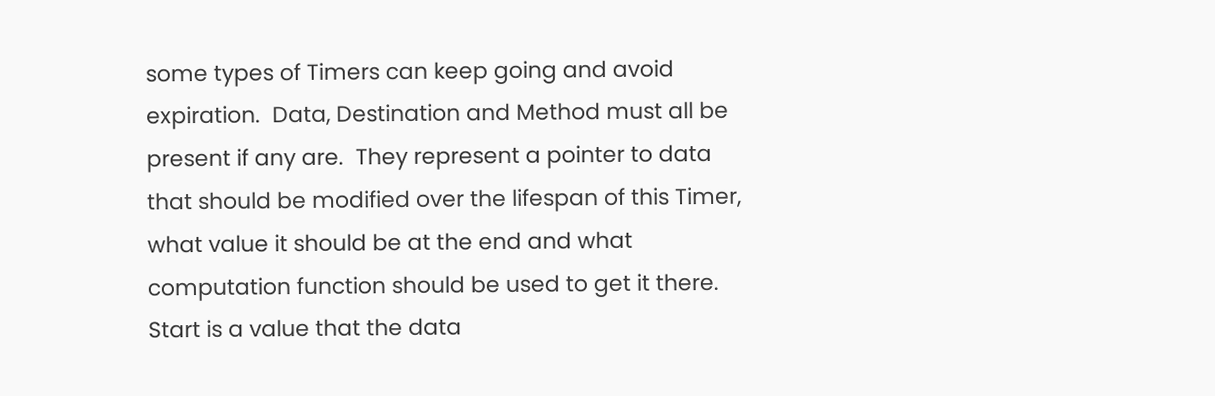some types of Timers can keep going and avoid expiration.  Data, Destination and Method must all be present if any are.  They represent a pointer to data that should be modified over the lifespan of this Timer, what value it should be at the end and what computation function should be used to get it there.  Start is a value that the data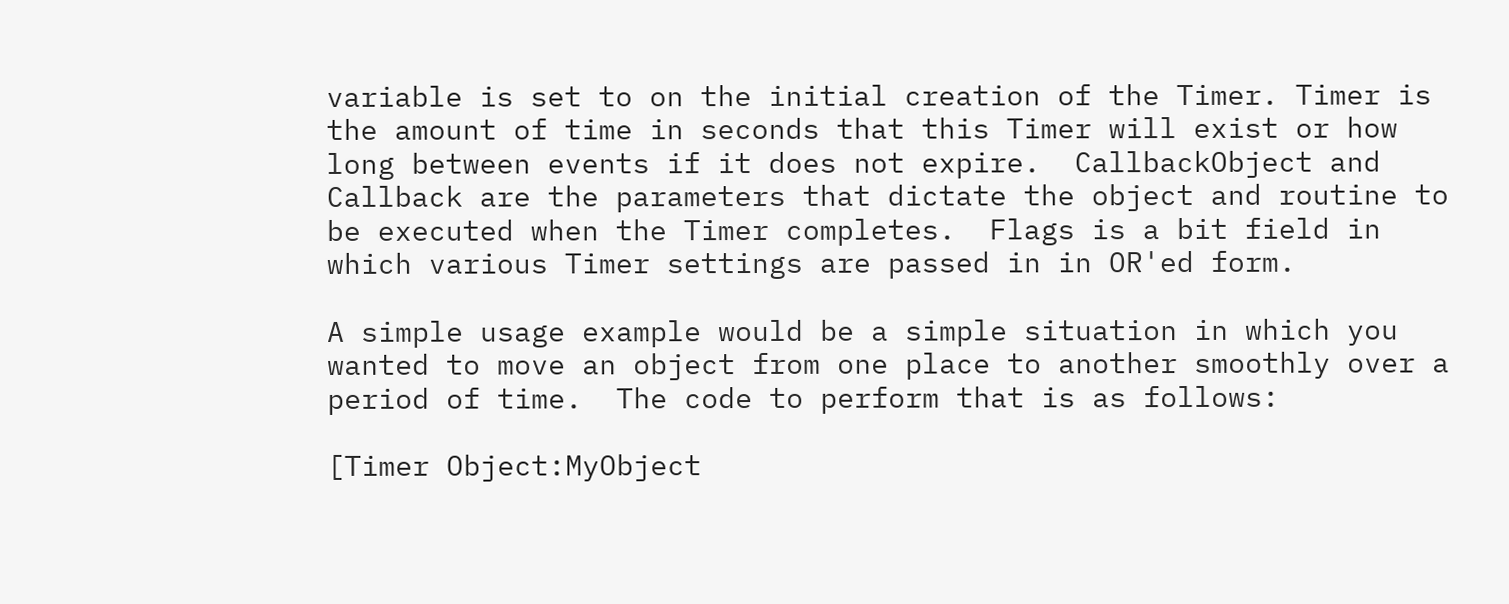variable is set to on the initial creation of the Timer. Timer is the amount of time in seconds that this Timer will exist or how long between events if it does not expire.  CallbackObject and Callback are the parameters that dictate the object and routine to be executed when the Timer completes.  Flags is a bit field in which various Timer settings are passed in in OR'ed form.

A simple usage example would be a simple situation in which you wanted to move an object from one place to another smoothly over a period of time.  The code to perform that is as follows:

[Timer Object:MyObject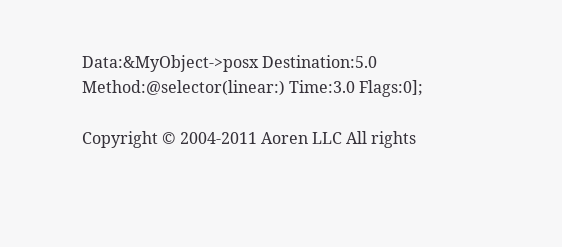Data:&MyObject->posx Destination:5.0 Method:@selector(linear:) Time:3.0 Flags:0];

Copyright © 2004-2011 Aoren LLC All rights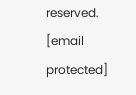reserved.
[email protected]